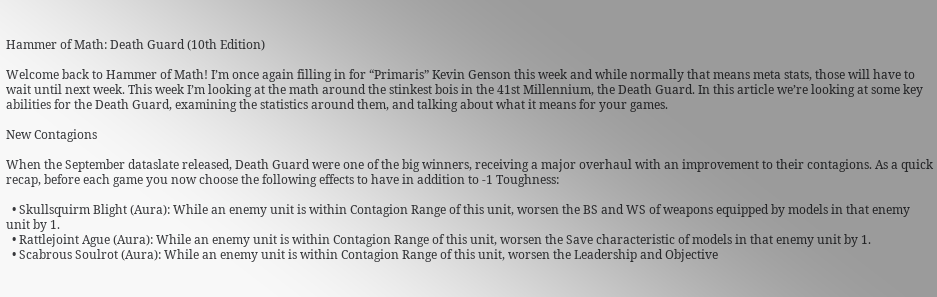Hammer of Math: Death Guard (10th Edition)

Welcome back to Hammer of Math! I’m once again filling in for “Primaris” Kevin Genson this week and while normally that means meta stats, those will have to wait until next week. This week I’m looking at the math around the stinkest bois in the 41st Millennium, the Death Guard. In this article we’re looking at some key abilities for the Death Guard, examining the statistics around them, and talking about what it means for your games.

New Contagions

When the September dataslate released, Death Guard were one of the big winners, receiving a major overhaul with an improvement to their contagions. As a quick recap, before each game you now choose the following effects to have in addition to -1 Toughness:

  • Skullsquirm Blight (Aura): While an enemy unit is within Contagion Range of this unit, worsen the BS and WS of weapons equipped by models in that enemy unit by 1.
  • Rattlejoint Ague (Aura): While an enemy unit is within Contagion Range of this unit, worsen the Save characteristic of models in that enemy unit by 1.
  • Scabrous Soulrot (Aura): While an enemy unit is within Contagion Range of this unit, worsen the Leadership and Objective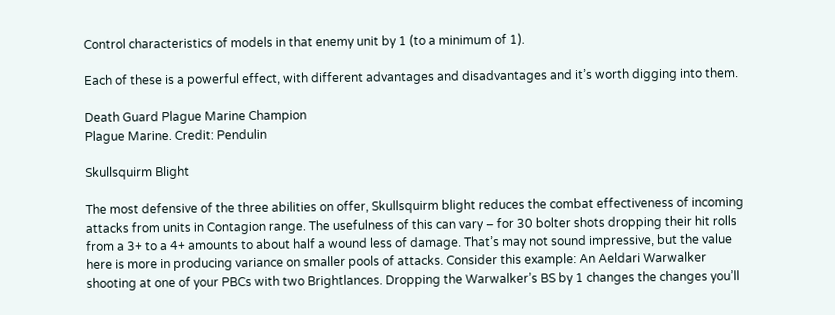Control characteristics of models in that enemy unit by 1 (to a minimum of 1).

Each of these is a powerful effect, with different advantages and disadvantages and it’s worth digging into them.

Death Guard Plague Marine Champion
Plague Marine. Credit: Pendulin

Skullsquirm Blight

The most defensive of the three abilities on offer, Skullsquirm blight reduces the combat effectiveness of incoming attacks from units in Contagion range. The usefulness of this can vary – for 30 bolter shots dropping their hit rolls from a 3+ to a 4+ amounts to about half a wound less of damage. That’s may not sound impressive, but the value here is more in producing variance on smaller pools of attacks. Consider this example: An Aeldari Warwalker shooting at one of your PBCs with two Brightlances. Dropping the Warwalker’s BS by 1 changes the changes you’ll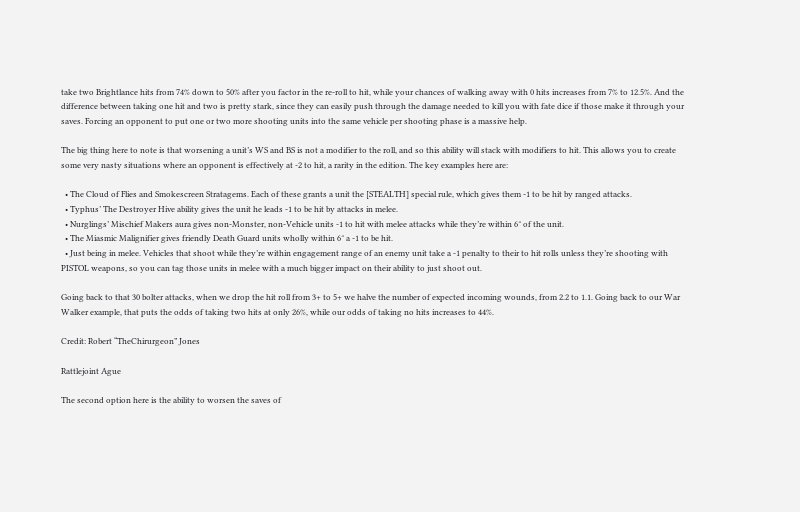take two Brightlance hits from 74% down to 50% after you factor in the re-roll to hit, while your chances of walking away with 0 hits increases from 7% to 12.5%. And the difference between taking one hit and two is pretty stark, since they can easily push through the damage needed to kill you with fate dice if those make it through your saves. Forcing an opponent to put one or two more shooting units into the same vehicle per shooting phase is a massive help.

The big thing here to note is that worsening a unit’s WS and BS is not a modifier to the roll, and so this ability will stack with modifiers to hit. This allows you to create some very nasty situations where an opponent is effectively at -2 to hit, a rarity in the edition. The key examples here are:

  • The Cloud of Flies and Smokescreen Stratagems. Each of these grants a unit the [STEALTH] special rule, which gives them -1 to be hit by ranged attacks.
  • Typhus’ The Destroyer Hive ability gives the unit he leads -1 to be hit by attacks in melee.
  • Nurglings’ Mischief Makers aura gives non-Monster, non-Vehicle units -1 to hit with melee attacks while they’re within 6″ of the unit.
  • The Miasmic Malignifier gives friendly Death Guard units wholly within 6″ a -1 to be hit.
  • Just being in melee. Vehicles that shoot while they’re within engagement range of an enemy unit take a -1 penalty to their to hit rolls unless they’re shooting with PISTOL weapons, so you can tag those units in melee with a much bigger impact on their ability to just shoot out.

Going back to that 30 bolter attacks, when we drop the hit roll from 3+ to 5+ we halve the number of expected incoming wounds, from 2.2 to 1.1. Going back to our War Walker example, that puts the odds of taking two hits at only 26%, while our odds of taking no hits increases to 44%.

Credit: Robert “TheChirurgeon” Jones

Rattlejoint Ague

The second option here is the ability to worsen the saves of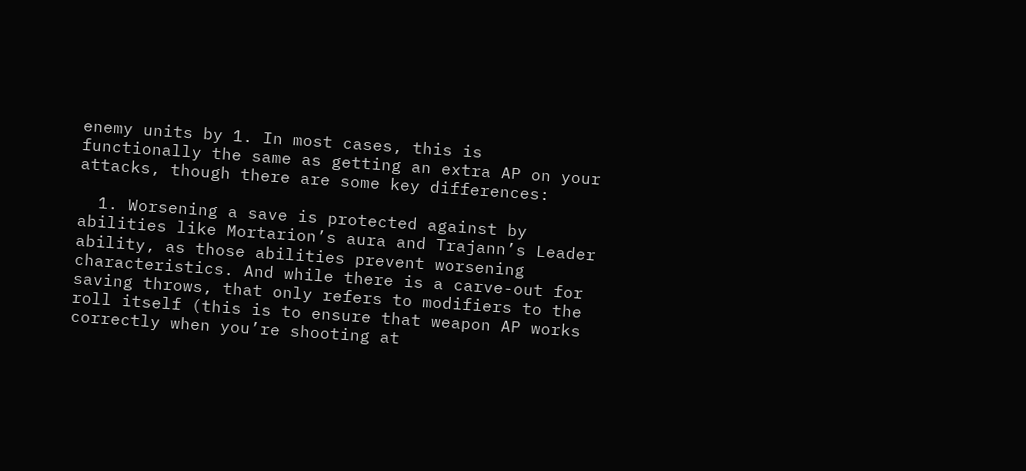enemy units by 1. In most cases, this is functionally the same as getting an extra AP on your attacks, though there are some key differences:

  1. Worsening a save is protected against by abilities like Mortarion’s aura and Trajann’s Leader ability, as those abilities prevent worsening characteristics. And while there is a carve-out for saving throws, that only refers to modifiers to the roll itself (this is to ensure that weapon AP works correctly when you’re shooting at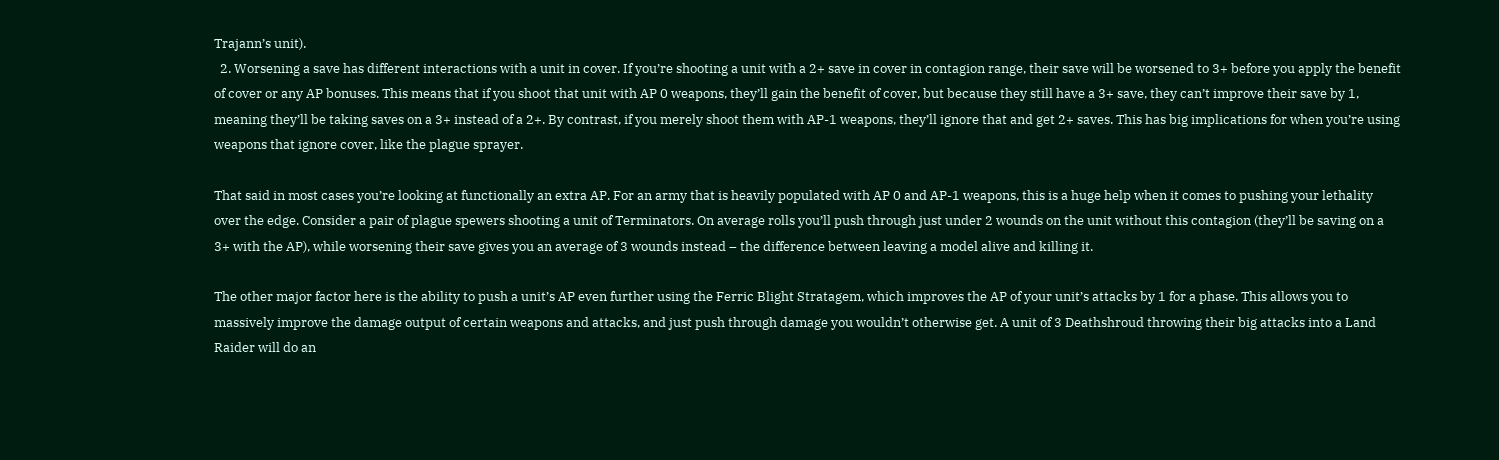Trajann’s unit).
  2. Worsening a save has different interactions with a unit in cover. If you’re shooting a unit with a 2+ save in cover in contagion range, their save will be worsened to 3+ before you apply the benefit of cover or any AP bonuses. This means that if you shoot that unit with AP 0 weapons, they’ll gain the benefit of cover, but because they still have a 3+ save, they can’t improve their save by 1, meaning they’ll be taking saves on a 3+ instead of a 2+. By contrast, if you merely shoot them with AP-1 weapons, they’ll ignore that and get 2+ saves. This has big implications for when you’re using weapons that ignore cover, like the plague sprayer.

That said in most cases you’re looking at functionally an extra AP. For an army that is heavily populated with AP 0 and AP-1 weapons, this is a huge help when it comes to pushing your lethality over the edge. Consider a pair of plague spewers shooting a unit of Terminators. On average rolls you’ll push through just under 2 wounds on the unit without this contagion (they’ll be saving on a 3+ with the AP), while worsening their save gives you an average of 3 wounds instead – the difference between leaving a model alive and killing it.

The other major factor here is the ability to push a unit’s AP even further using the Ferric Blight Stratagem, which improves the AP of your unit’s attacks by 1 for a phase. This allows you to massively improve the damage output of certain weapons and attacks, and just push through damage you wouldn’t otherwise get. A unit of 3 Deathshroud throwing their big attacks into a Land Raider will do an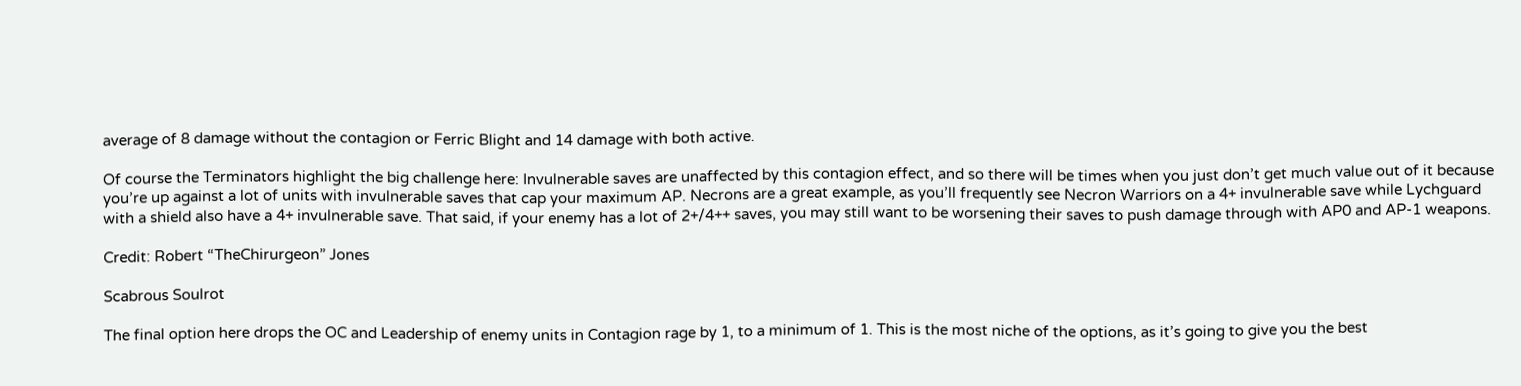average of 8 damage without the contagion or Ferric Blight and 14 damage with both active.

Of course the Terminators highlight the big challenge here: Invulnerable saves are unaffected by this contagion effect, and so there will be times when you just don’t get much value out of it because you’re up against a lot of units with invulnerable saves that cap your maximum AP. Necrons are a great example, as you’ll frequently see Necron Warriors on a 4+ invulnerable save while Lychguard with a shield also have a 4+ invulnerable save. That said, if your enemy has a lot of 2+/4++ saves, you may still want to be worsening their saves to push damage through with AP0 and AP-1 weapons.

Credit: Robert “TheChirurgeon” Jones

Scabrous Soulrot

The final option here drops the OC and Leadership of enemy units in Contagion rage by 1, to a minimum of 1. This is the most niche of the options, as it’s going to give you the best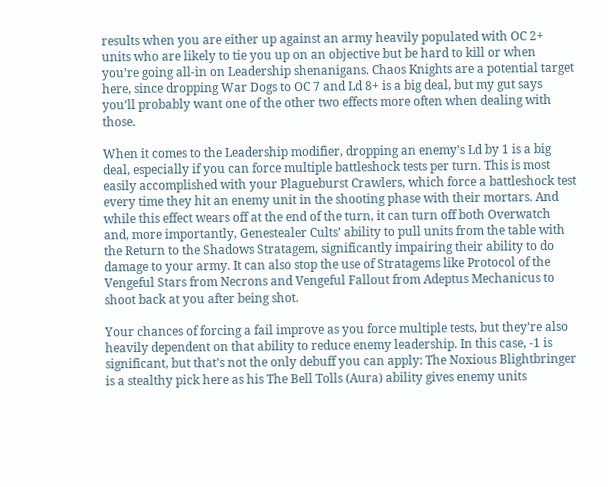results when you are either up against an army heavily populated with OC 2+ units who are likely to tie you up on an objective but be hard to kill or when you’re going all-in on Leadership shenanigans. Chaos Knights are a potential target here, since dropping War Dogs to OC 7 and Ld 8+ is a big deal, but my gut says you’ll probably want one of the other two effects more often when dealing with those.

When it comes to the Leadership modifier, dropping an enemy’s Ld by 1 is a big deal, especially if you can force multiple battleshock tests per turn. This is most easily accomplished with your Plagueburst Crawlers, which force a battleshock test every time they hit an enemy unit in the shooting phase with their mortars. And while this effect wears off at the end of the turn, it can turn off both Overwatch and, more importantly, Genestealer Cults’ ability to pull units from the table with the Return to the Shadows Stratagem, significantly impairing their ability to do damage to your army. It can also stop the use of Stratagems like Protocol of the Vengeful Stars from Necrons and Vengeful Fallout from Adeptus Mechanicus to shoot back at you after being shot.

Your chances of forcing a fail improve as you force multiple tests, but they’re also heavily dependent on that ability to reduce enemy leadership. In this case, -1 is significant, but that’s not the only debuff you can apply: The Noxious Blightbringer is a stealthy pick here as his The Bell Tolls (Aura) ability gives enemy units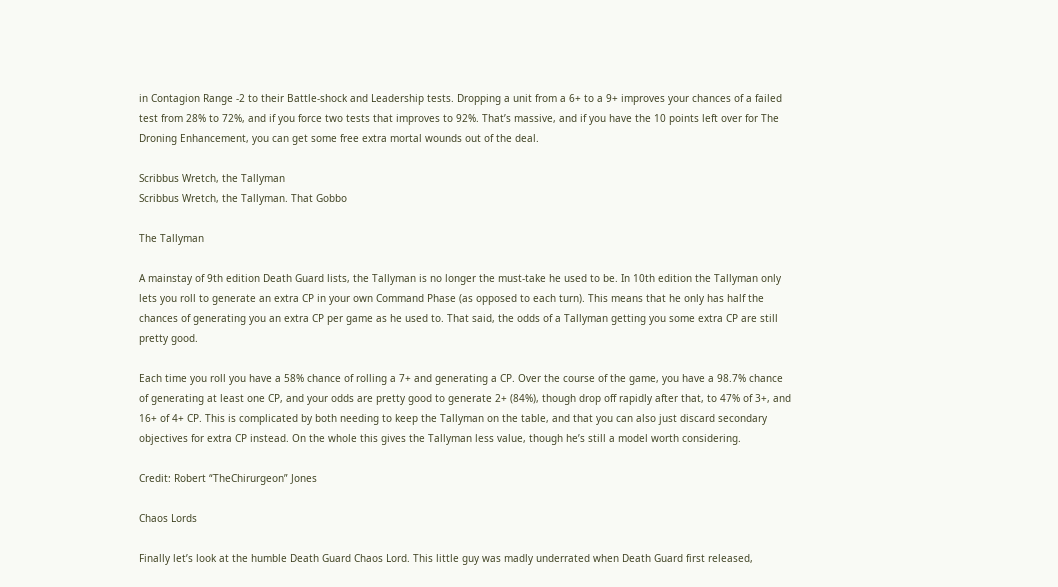in Contagion Range -2 to their Battle-shock and Leadership tests. Dropping a unit from a 6+ to a 9+ improves your chances of a failed test from 28% to 72%, and if you force two tests that improves to 92%. That’s massive, and if you have the 10 points left over for The Droning Enhancement, you can get some free extra mortal wounds out of the deal.

Scribbus Wretch, the Tallyman
Scribbus Wretch, the Tallyman. That Gobbo

The Tallyman

A mainstay of 9th edition Death Guard lists, the Tallyman is no longer the must-take he used to be. In 10th edition the Tallyman only lets you roll to generate an extra CP in your own Command Phase (as opposed to each turn). This means that he only has half the chances of generating you an extra CP per game as he used to. That said, the odds of a Tallyman getting you some extra CP are still pretty good.

Each time you roll you have a 58% chance of rolling a 7+ and generating a CP. Over the course of the game, you have a 98.7% chance of generating at least one CP, and your odds are pretty good to generate 2+ (84%), though drop off rapidly after that, to 47% of 3+, and 16+ of 4+ CP. This is complicated by both needing to keep the Tallyman on the table, and that you can also just discard secondary objectives for extra CP instead. On the whole this gives the Tallyman less value, though he’s still a model worth considering.

Credit: Robert “TheChirurgeon” Jones

Chaos Lords

Finally let’s look at the humble Death Guard Chaos Lord. This little guy was madly underrated when Death Guard first released,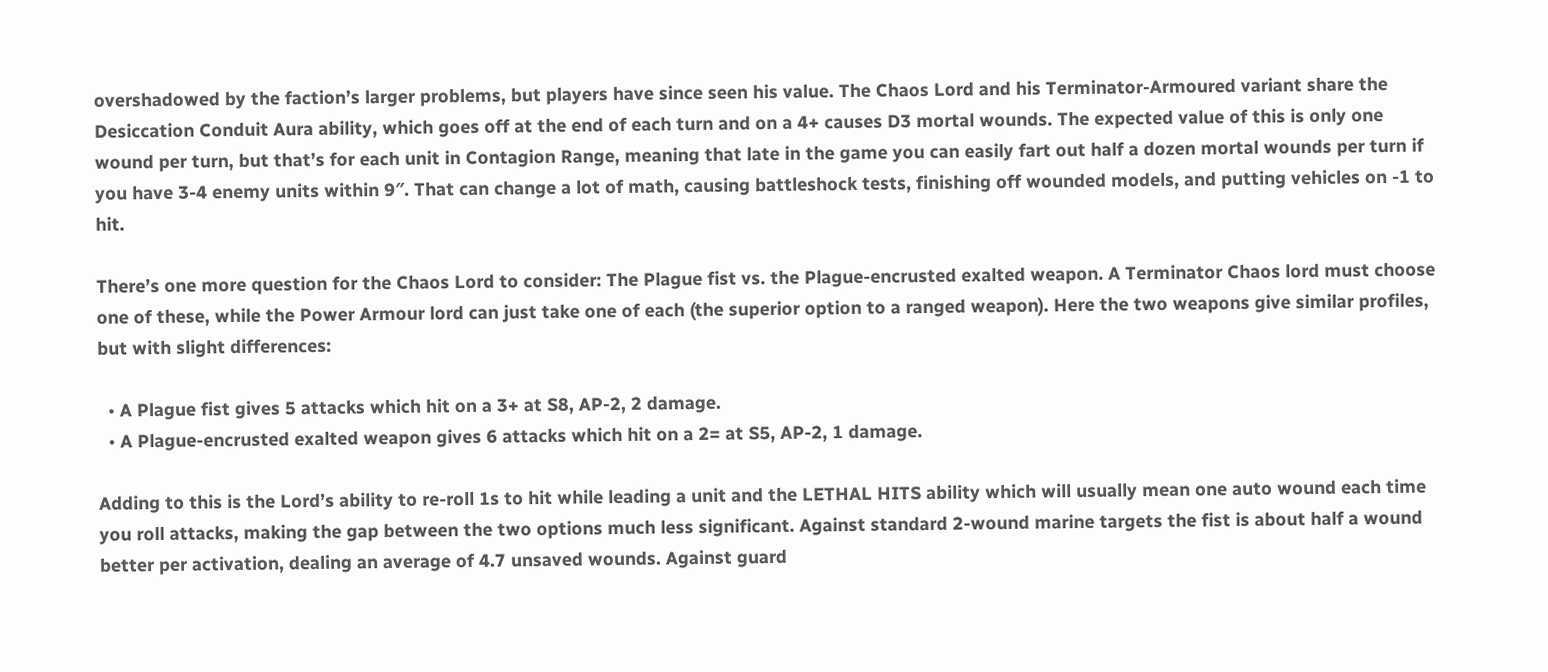overshadowed by the faction’s larger problems, but players have since seen his value. The Chaos Lord and his Terminator-Armoured variant share the Desiccation Conduit Aura ability, which goes off at the end of each turn and on a 4+ causes D3 mortal wounds. The expected value of this is only one wound per turn, but that’s for each unit in Contagion Range, meaning that late in the game you can easily fart out half a dozen mortal wounds per turn if you have 3-4 enemy units within 9″. That can change a lot of math, causing battleshock tests, finishing off wounded models, and putting vehicles on -1 to hit.

There’s one more question for the Chaos Lord to consider: The Plague fist vs. the Plague-encrusted exalted weapon. A Terminator Chaos lord must choose one of these, while the Power Armour lord can just take one of each (the superior option to a ranged weapon). Here the two weapons give similar profiles, but with slight differences:

  • A Plague fist gives 5 attacks which hit on a 3+ at S8, AP-2, 2 damage.
  • A Plague-encrusted exalted weapon gives 6 attacks which hit on a 2= at S5, AP-2, 1 damage.

Adding to this is the Lord’s ability to re-roll 1s to hit while leading a unit and the LETHAL HITS ability which will usually mean one auto wound each time you roll attacks, making the gap between the two options much less significant. Against standard 2-wound marine targets the fist is about half a wound better per activation, dealing an average of 4.7 unsaved wounds. Against guard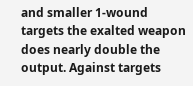and smaller 1-wound targets the exalted weapon does nearly double the output. Against targets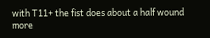with T11+ the fist does about a half wound more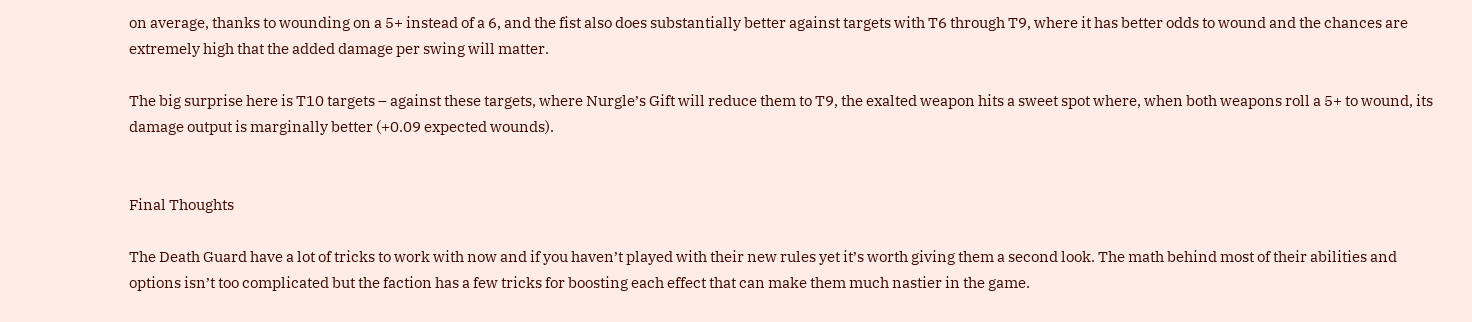on average, thanks to wounding on a 5+ instead of a 6, and the fist also does substantially better against targets with T6 through T9, where it has better odds to wound and the chances are extremely high that the added damage per swing will matter.

The big surprise here is T10 targets – against these targets, where Nurgle’s Gift will reduce them to T9, the exalted weapon hits a sweet spot where, when both weapons roll a 5+ to wound, its damage output is marginally better (+0.09 expected wounds).


Final Thoughts

The Death Guard have a lot of tricks to work with now and if you haven’t played with their new rules yet it’s worth giving them a second look. The math behind most of their abilities and options isn’t too complicated but the faction has a few tricks for boosting each effect that can make them much nastier in the game.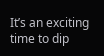It’s an exciting time to dip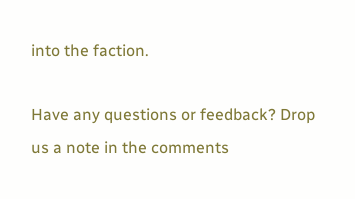into the faction.

Have any questions or feedback? Drop us a note in the comments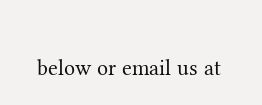below or email us at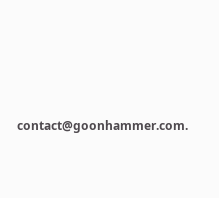contact@goonhammer.com.